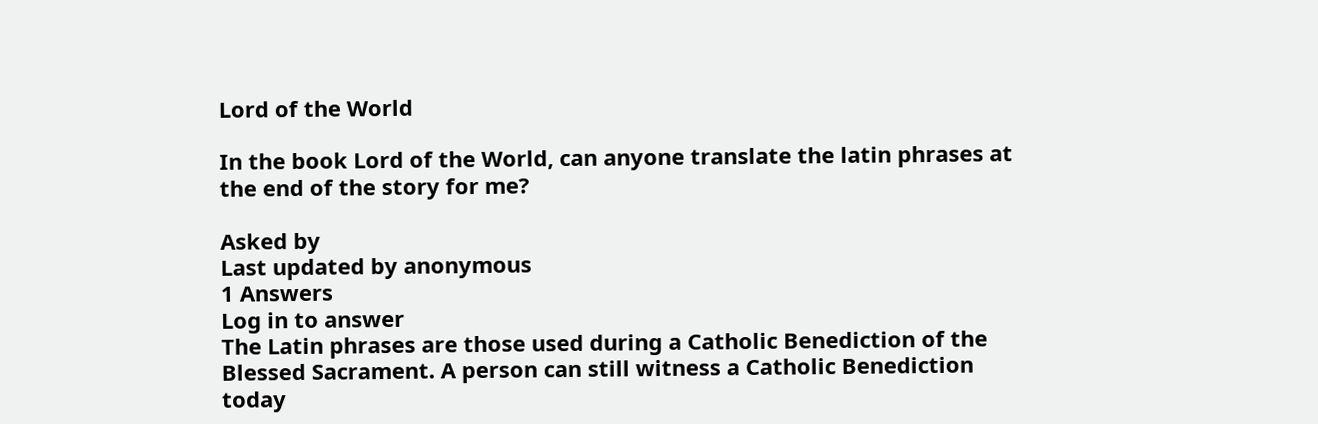Lord of the World

In the book Lord of the World, can anyone translate the latin phrases at the end of the story for me?

Asked by
Last updated by anonymous
1 Answers
Log in to answer
The Latin phrases are those used during a Catholic Benediction of the Blessed Sacrament. A person can still witness a Catholic Benediction today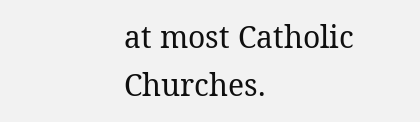at most Catholic Churches.